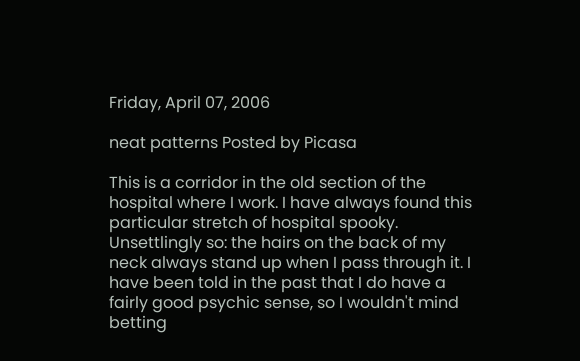Friday, April 07, 2006

neat patterns Posted by Picasa

This is a corridor in the old section of the hospital where I work. I have always found this particular stretch of hospital spooky. Unsettlingly so: the hairs on the back of my neck always stand up when I pass through it. I have been told in the past that I do have a fairly good psychic sense, so I wouldn't mind betting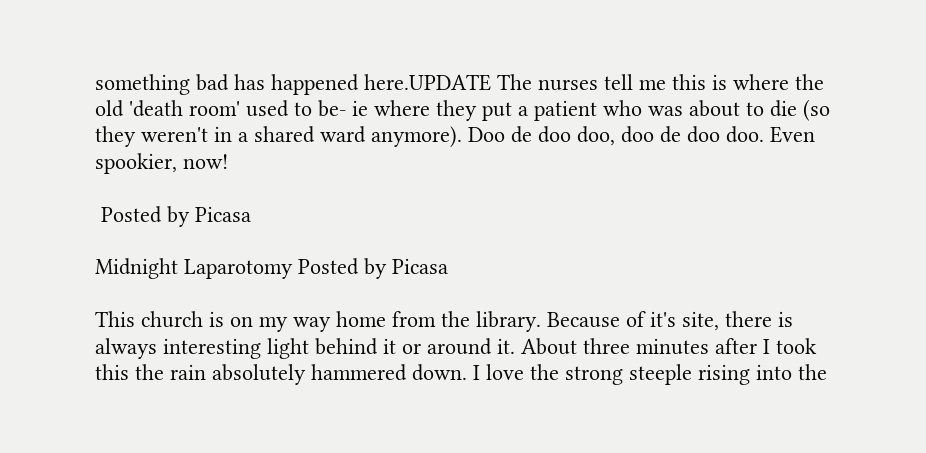something bad has happened here.UPDATE The nurses tell me this is where the old 'death room' used to be- ie where they put a patient who was about to die (so they weren't in a shared ward anymore). Doo de doo doo, doo de doo doo. Even spookier, now!

 Posted by Picasa

Midnight Laparotomy Posted by Picasa

This church is on my way home from the library. Because of it's site, there is always interesting light behind it or around it. About three minutes after I took this the rain absolutely hammered down. I love the strong steeple rising into the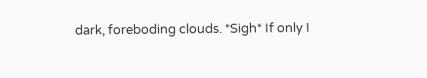dark, foreboding clouds. *Sigh* If only I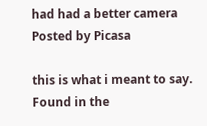had had a better camera Posted by Picasa

this is what i meant to say. Found in the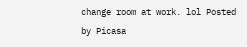change room at work. lol Posted by Picasa